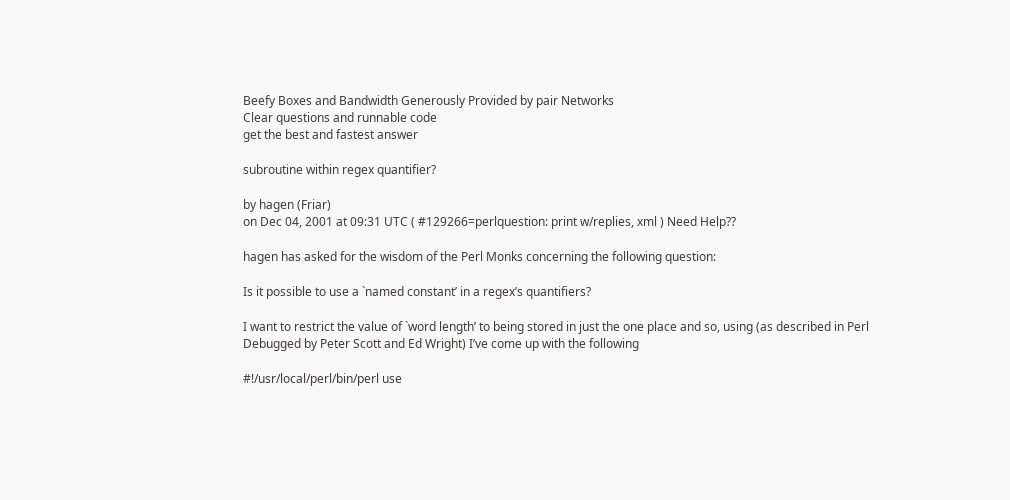Beefy Boxes and Bandwidth Generously Provided by pair Networks
Clear questions and runnable code
get the best and fastest answer

subroutine within regex quantifier?

by hagen (Friar)
on Dec 04, 2001 at 09:31 UTC ( #129266=perlquestion: print w/replies, xml ) Need Help??

hagen has asked for the wisdom of the Perl Monks concerning the following question:

Is it possible to use a `named constant’ in a regex’s quantifiers?

I want to restrict the value of `word length’ to being stored in just the one place and so, using (as described in Perl Debugged by Peter Scott and Ed Wright) I’ve come up with the following

#!/usr/local/perl/bin/perl use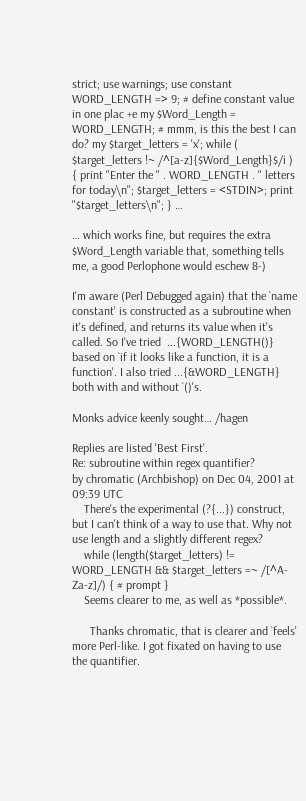strict; use warnings; use constant WORD_LENGTH => 9; # define constant value in one plac +e my $Word_Length = WORD_LENGTH; # mmm, is this the best I can do? my $target_letters = 'x'; while ( $target_letters !~ /^[a-z]{$Word_Length}$/i ) { print "Enter the " . WORD_LENGTH . " letters for today\n"; $target_letters = <STDIN>; print "$target_letters\n"; } …

… which works fine, but requires the extra $Word_Length variable that, something tells me, a good Perlophone would eschew 8-)

I'm aware (Perl Debugged again) that the `name constant' is constructed as a subroutine when it's defined, and returns its value when it's called. So I've tried  ...{WORD_LENGTH()} based on `if it looks like a function, it is a function'. I also tried ...{&WORD_LENGTH} both with and without `()'s.

Monks advice keenly sought… /hagen

Replies are listed 'Best First'.
Re: subroutine within regex quantifier?
by chromatic (Archbishop) on Dec 04, 2001 at 09:39 UTC
    There's the experimental (?{...}) construct, but I can't think of a way to use that. Why not use length and a slightly different regex?
    while (length($target_letters) != WORD_LENGTH && $target_letters =~ /[^A-Za-z]/) { # prompt }
    Seems clearer to me, as well as *possible*.

      Thanks chromatic, that is clearer and `feels' more Perl-like. I got fixated on having to use the quantifier.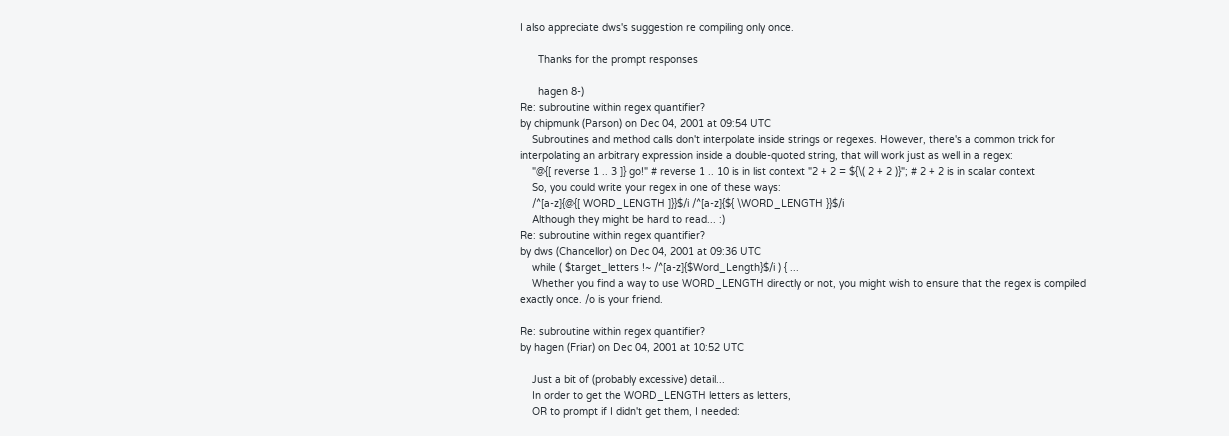I also appreciate dws's suggestion re compiling only once.

      Thanks for the prompt responses

      hagen 8-)
Re: subroutine within regex quantifier?
by chipmunk (Parson) on Dec 04, 2001 at 09:54 UTC
    Subroutines and method calls don't interpolate inside strings or regexes. However, there's a common trick for interpolating an arbitrary expression inside a double-quoted string, that will work just as well in a regex:
    "@{[ reverse 1 .. 3 ]} go!" # reverse 1 .. 10 is in list context "2 + 2 = ${\( 2 + 2 )}"; # 2 + 2 is in scalar context
    So, you could write your regex in one of these ways:
    /^[a-z]{@{[ WORD_LENGTH ]}}$/i /^[a-z]{${ \WORD_LENGTH }}$/i
    Although they might be hard to read... :)
Re: subroutine within regex quantifier?
by dws (Chancellor) on Dec 04, 2001 at 09:36 UTC
    while ( $target_letters !~ /^[a-z]{$Word_Length}$/i ) { ...
    Whether you find a way to use WORD_LENGTH directly or not, you might wish to ensure that the regex is compiled exactly once. /o is your friend.

Re: subroutine within regex quantifier?
by hagen (Friar) on Dec 04, 2001 at 10:52 UTC

    Just a bit of (probably excessive) detail...
    In order to get the WORD_LENGTH letters as letters,
    OR to prompt if I didn't get them, I needed: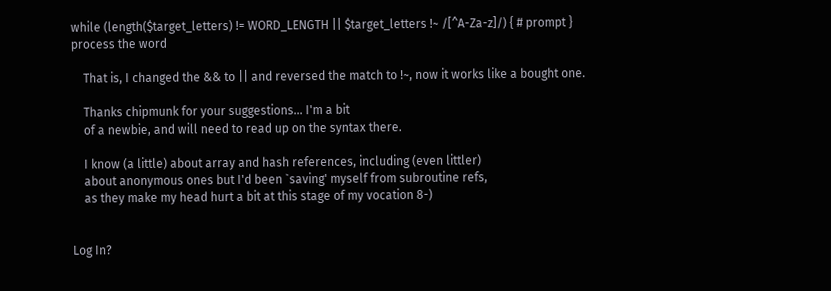while (length($target_letters) != WORD_LENGTH || $target_letters !~ /[^A-Za-z]/) { # prompt } process the word

    That is, I changed the && to || and reversed the match to !~, now it works like a bought one.

    Thanks chipmunk for your suggestions... I'm a bit
    of a newbie, and will need to read up on the syntax there.

    I know (a little) about array and hash references, including (even littler)
    about anonymous ones but I'd been `saving' myself from subroutine refs,
    as they make my head hurt a bit at this stage of my vocation 8-)


Log In?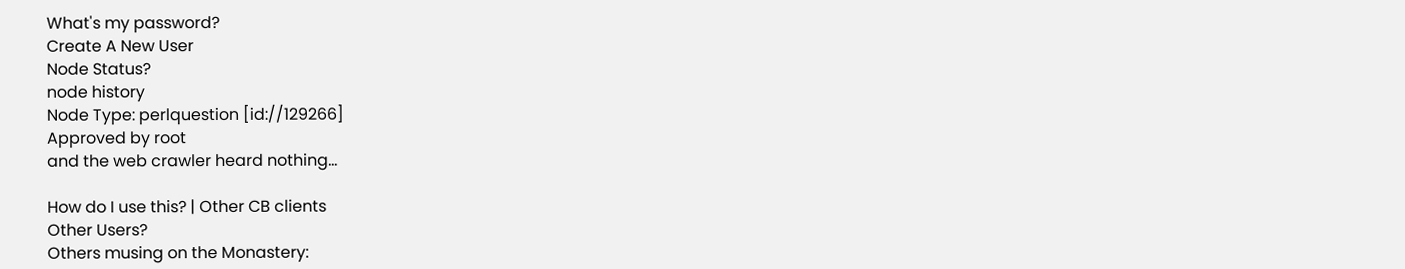What's my password?
Create A New User
Node Status?
node history
Node Type: perlquestion [id://129266]
Approved by root
and the web crawler heard nothing...

How do I use this? | Other CB clients
Other Users?
Others musing on the Monastery: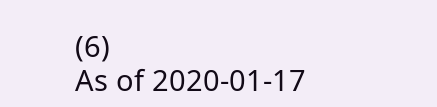(6)
As of 2020-01-17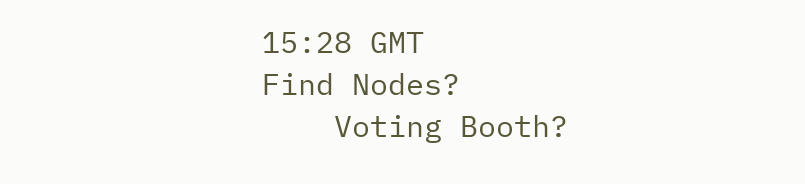15:28 GMT
Find Nodes?
    Voting Booth?